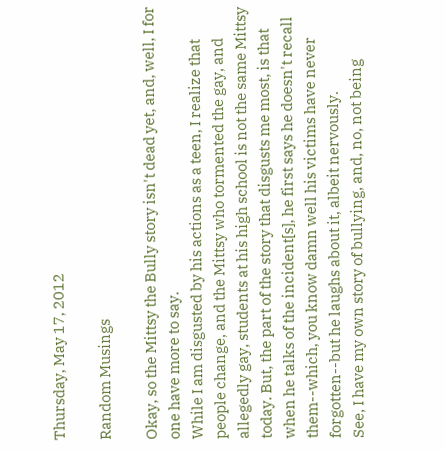Thursday, May 17, 2012

Random Musings

Okay, so the Mittsy the Bully story isn't dead yet, and, well, I for one have more to say.
While I am disgusted by his actions as a teen, I realize that people change, and the Mittsy who tormented the gay, and allegedly gay, students at his high school is not the same Mittsy today. But, the part of the story that disgusts me most, is that when he talks of the incident[s], he first says he doesn't recall them--which, you know damn well his victims have never forgotten--but he laughs about it, albeit nervously.
See, I have my own story of bullying, and, no, not being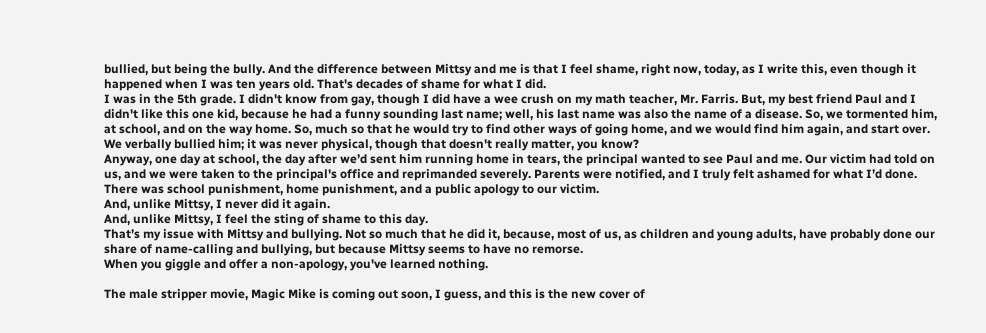bullied, but being the bully. And the difference between Mittsy and me is that I feel shame, right now, today, as I write this, even though it happened when I was ten years old. That's decades of shame for what I did.
I was in the 5th grade. I didn't know from gay, though I did have a wee crush on my math teacher, Mr. Farris. But, my best friend Paul and I didn't like this one kid, because he had a funny sounding last name; well, his last name was also the name of a disease. So, we tormented him, at school, and on the way home. So, much so that he would try to find other ways of going home, and we would find him again, and start over. We verbally bullied him; it was never physical, though that doesn't really matter, you know?
Anyway, one day at school, the day after we’d sent him running home in tears, the principal wanted to see Paul and me. Our victim had told on us, and we were taken to the principal's office and reprimanded severely. Parents were notified, and I truly felt ashamed for what I’d done. There was school punishment, home punishment, and a public apology to our victim.
And, unlike Mittsy, I never did it again.
And, unlike Mittsy, I feel the sting of shame to this day.
That’s my issue with Mittsy and bullying. Not so much that he did it, because, most of us, as children and young adults, have probably done our share of name-calling and bullying, but because Mittsy seems to have no remorse.
When you giggle and offer a non-apology, you've learned nothing.

The male stripper movie, Magic Mike is coming out soon, I guess, and this is the new cover of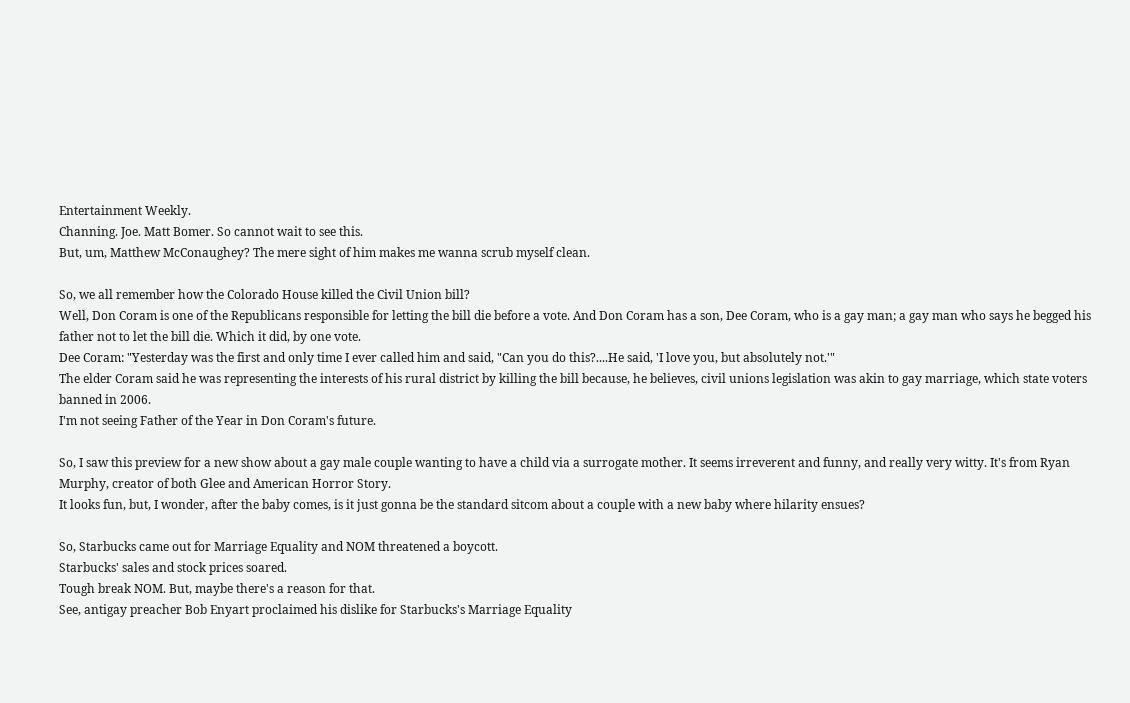Entertainment Weekly.
Channing. Joe. Matt Bomer. So cannot wait to see this.
But, um, Matthew McConaughey? The mere sight of him makes me wanna scrub myself clean.

So, we all remember how the Colorado House killed the Civil Union bill?
Well, Don Coram is one of the Republicans responsible for letting the bill die before a vote. And Don Coram has a son, Dee Coram, who is a gay man; a gay man who says he begged his father not to let the bill die. Which it did, by one vote.
Dee Coram: "Yesterday was the first and only time I ever called him and said, "Can you do this?....He said, 'I love you, but absolutely not.'"
The elder Coram said he was representing the interests of his rural district by killing the bill because, he believes, civil unions legislation was akin to gay marriage, which state voters banned in 2006.
I'm not seeing Father of the Year in Don Coram's future.

So, I saw this preview for a new show about a gay male couple wanting to have a child via a surrogate mother. It seems irreverent and funny, and really very witty. It's from Ryan Murphy, creator of both Glee and American Horror Story.
It looks fun, but, I wonder, after the baby comes, is it just gonna be the standard sitcom about a couple with a new baby where hilarity ensues?

So, Starbucks came out for Marriage Equality and NOM threatened a boycott.
Starbucks' sales and stock prices soared.
Tough break NOM. But, maybe there's a reason for that.
See, antigay preacher Bob Enyart proclaimed his dislike for Starbucks's Marriage Equality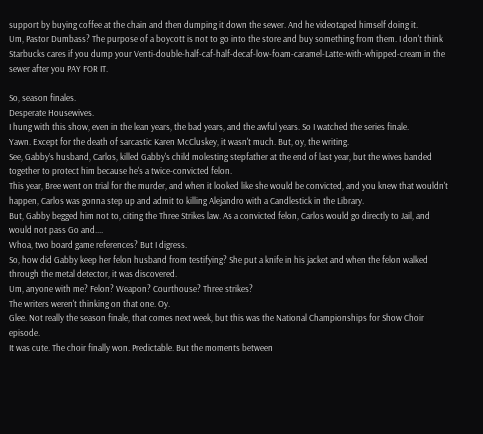support by buying coffee at the chain and then dumping it down the sewer. And he videotaped himself doing it.
Um, Pastor Dumbass? The purpose of a boycott is not to go into the store and buy something from them. I don't think Starbucks cares if you dump your Venti-double-half-caf-half-decaf-low-foam-caramel-Latte-with-whipped-cream in the sewer after you PAY FOR IT.

So, season finales.
Desperate Housewives.
I hung with this show, even in the lean years, the bad years, and the awful years. So I watched the series finale.
Yawn. Except for the death of sarcastic Karen McCluskey, it wasn't much. But, oy, the writing.
See, Gabby’s husband, Carlos, killed Gabby's child molesting stepfather at the end of last year, but the wives banded together to protect him because he's a twice-convicted felon.
This year, Bree went on trial for the murder, and when it looked like she would be convicted, and you knew that wouldn't happen, Carlos was gonna step up and admit to killing Alejandro with a Candlestick in the Library.
But, Gabby begged him not to, citing the Three Strikes law. As a convicted felon, Carlos would go directly to Jail, and would not pass Go and....
Whoa, two board game references? But I digress.
So, how did Gabby keep her felon husband from testifying? She put a knife in his jacket and when the felon walked through the metal detector, it was discovered.
Um, anyone with me? Felon? Weapon? Courthouse? Three strikes?
The writers weren't thinking on that one. Oy.
Glee. Not really the season finale, that comes next week, but this was the National Championships for Show Choir episode.
It was cute. The choir finally won. Predictable. But the moments between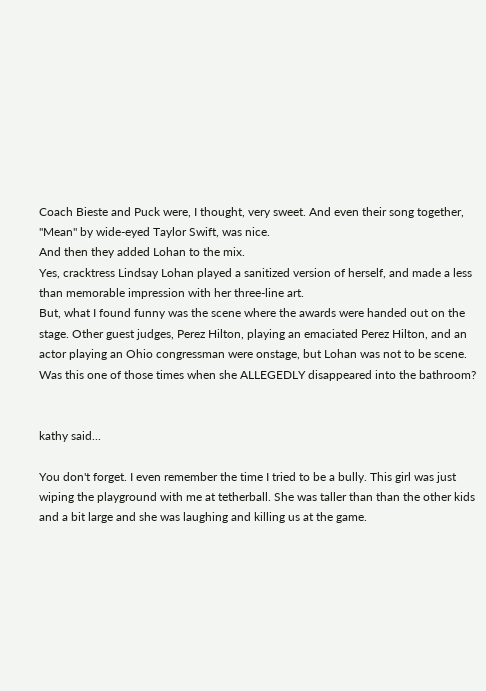Coach Bieste and Puck were, I thought, very sweet. And even their song together, "Mean" by wide-eyed Taylor Swift, was nice.
And then they added Lohan to the mix.
Yes, cracktress Lindsay Lohan played a sanitized version of herself, and made a less than memorable impression with her three-line art.
But, what I found funny was the scene where the awards were handed out on the stage. Other guest judges, Perez Hilton, playing an emaciated Perez Hilton, and an actor playing an Ohio congressman were onstage, but Lohan was not to be scene.
Was this one of those times when she ALLEGEDLY disappeared into the bathroom?


kathy said...

You don't forget. I even remember the time I tried to be a bully. This girl was just wiping the playground with me at tetherball. She was taller than than the other kids and a bit large and she was laughing and killing us at the game.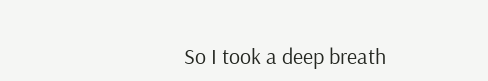So I took a deep breath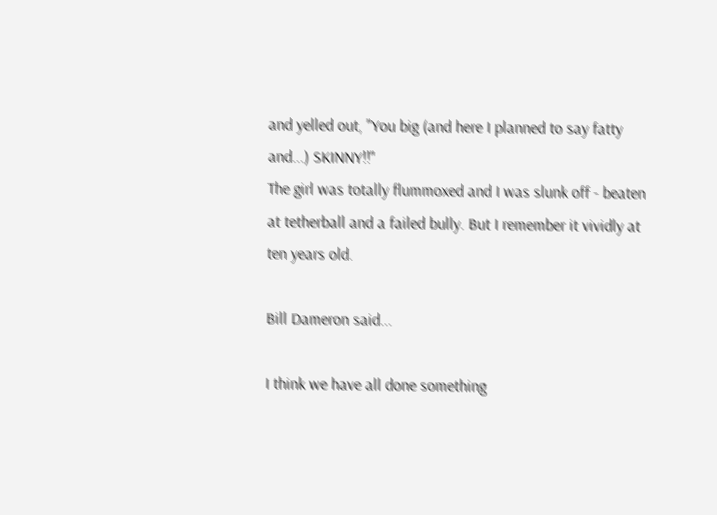and yelled out, "You big (and here I planned to say fatty and...) SKINNY!!"
The girl was totally flummoxed and I was slunk off - beaten at tetherball and a failed bully. But I remember it vividly at ten years old.

Bill Dameron said...

I think we have all done something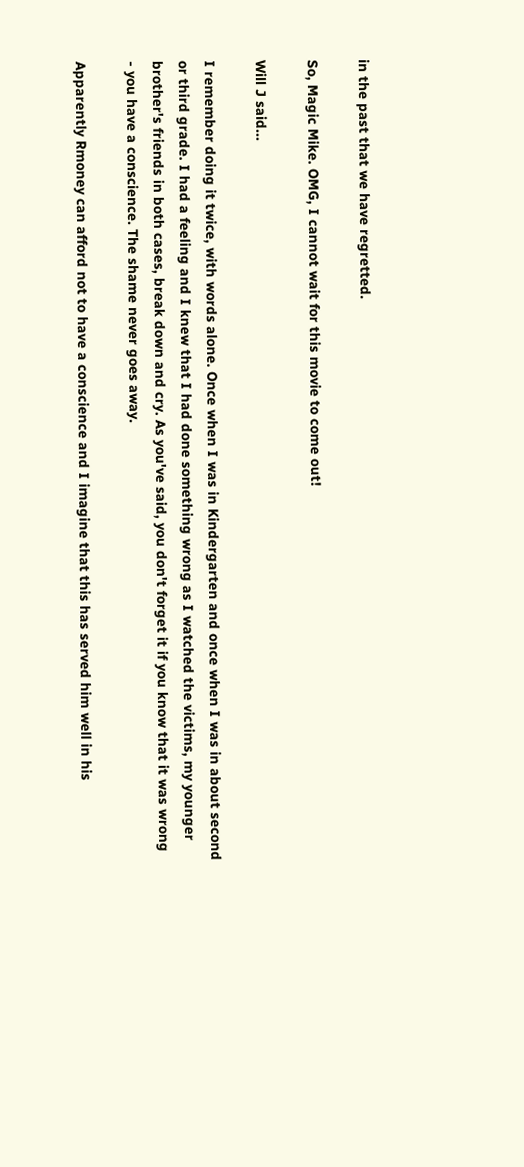in the past that we have regretted.

So, Magic Mike. OMG, I cannot wait for this movie to come out!

Will J said...

I remember doing it twice, with words alone. Once when I was in Kindergarten and once when I was in about second or third grade. I had a feeling and I knew that I had done something wrong as I watched the victims, my younger brother's friends in both cases, break down and cry. As you've said, you don't forget it if you know that it was wrong - you have a conscience. The shame never goes away.

Apparently Rmoney can afford not to have a conscience and I imagine that this has served him well in his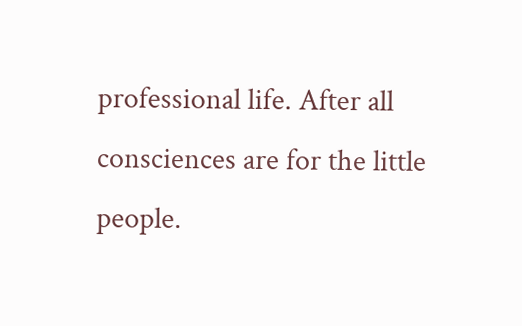professional life. After all consciences are for the little people.